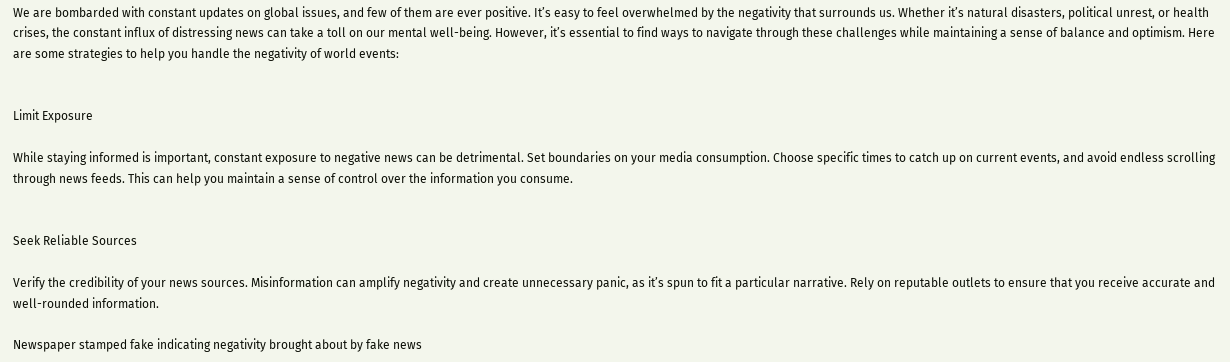We are bombarded with constant updates on global issues, and few of them are ever positive. It’s easy to feel overwhelmed by the negativity that surrounds us. Whether it’s natural disasters, political unrest, or health crises, the constant influx of distressing news can take a toll on our mental well-being. However, it’s essential to find ways to navigate through these challenges while maintaining a sense of balance and optimism. Here are some strategies to help you handle the negativity of world events:


Limit Exposure

While staying informed is important, constant exposure to negative news can be detrimental. Set boundaries on your media consumption. Choose specific times to catch up on current events, and avoid endless scrolling through news feeds. This can help you maintain a sense of control over the information you consume.


Seek Reliable Sources

Verify the credibility of your news sources. Misinformation can amplify negativity and create unnecessary panic, as it’s spun to fit a particular narrative. Rely on reputable outlets to ensure that you receive accurate and well-rounded information.

Newspaper stamped fake indicating negativity brought about by fake news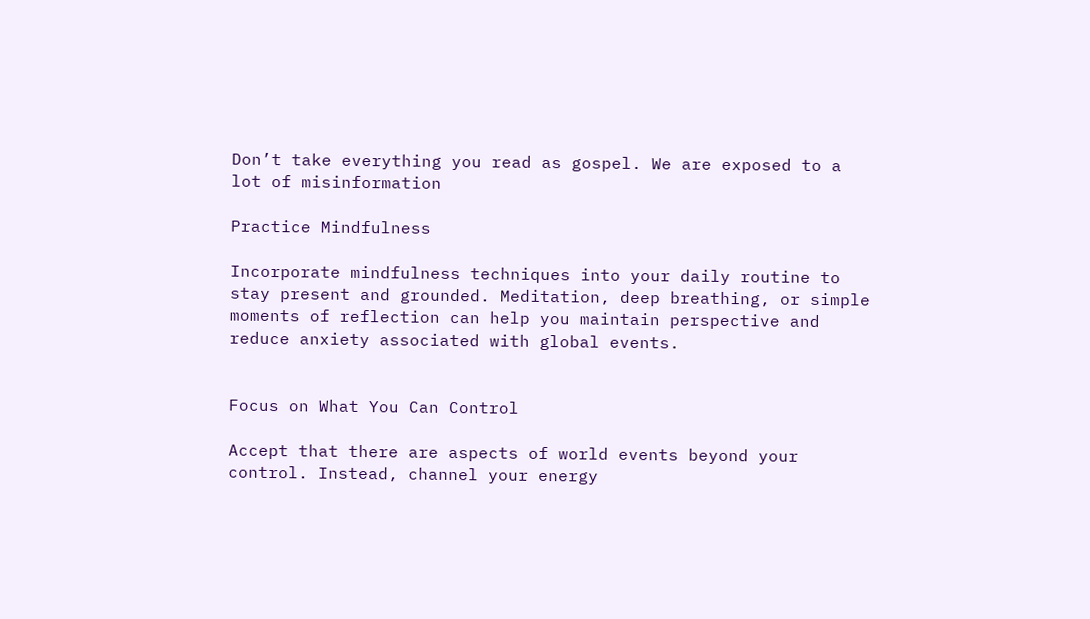Don’t take everything you read as gospel. We are exposed to a lot of misinformation

Practice Mindfulness

Incorporate mindfulness techniques into your daily routine to stay present and grounded. Meditation, deep breathing, or simple moments of reflection can help you maintain perspective and reduce anxiety associated with global events.


Focus on What You Can Control

Accept that there are aspects of world events beyond your control. Instead, channel your energy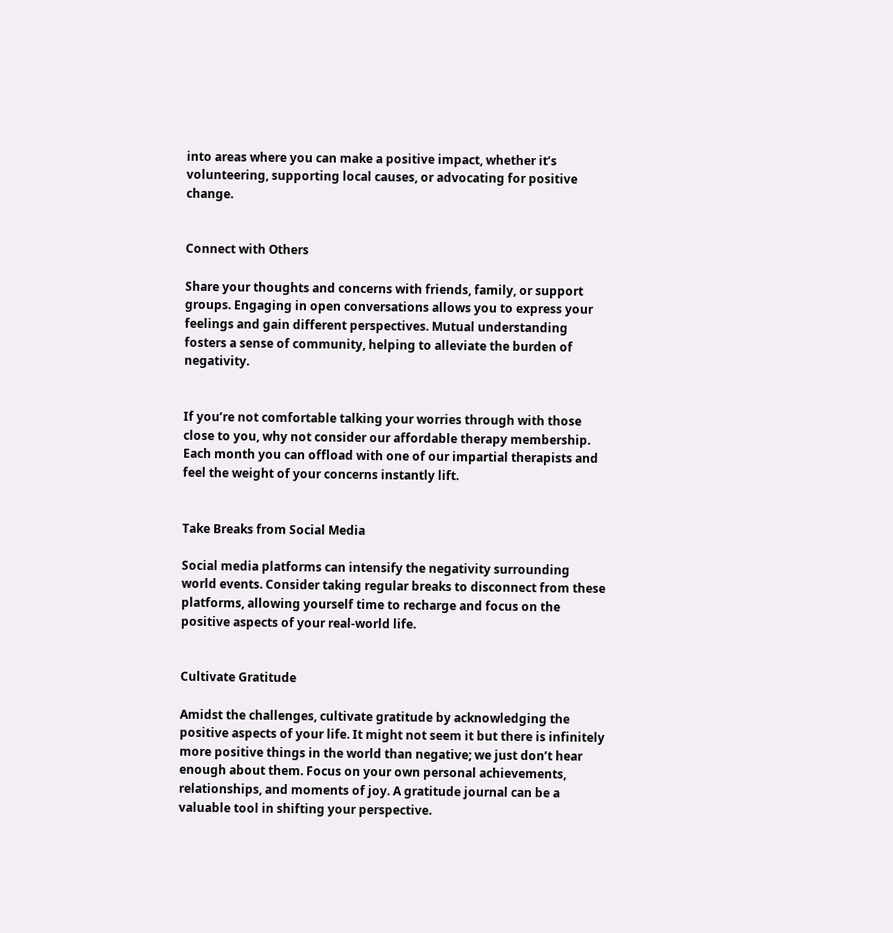into areas where you can make a positive impact, whether it’s volunteering, supporting local causes, or advocating for positive change.


Connect with Others

Share your thoughts and concerns with friends, family, or support groups. Engaging in open conversations allows you to express your feelings and gain different perspectives. Mutual understanding fosters a sense of community, helping to alleviate the burden of negativity.


If you’re not comfortable talking your worries through with those close to you, why not consider our affordable therapy membership. Each month you can offload with one of our impartial therapists and feel the weight of your concerns instantly lift.


Take Breaks from Social Media

Social media platforms can intensify the negativity surrounding world events. Consider taking regular breaks to disconnect from these platforms, allowing yourself time to recharge and focus on the positive aspects of your real-world life.


Cultivate Gratitude

Amidst the challenges, cultivate gratitude by acknowledging the positive aspects of your life. It might not seem it but there is infinitely more positive things in the world than negative; we just don’t hear enough about them. Focus on your own personal achievements, relationships, and moments of joy. A gratitude journal can be a valuable tool in shifting your perspective.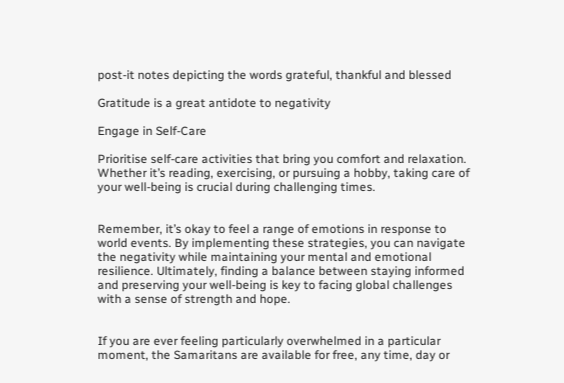post-it notes depicting the words grateful, thankful and blessed

Gratitude is a great antidote to negativity

Engage in Self-Care

Prioritise self-care activities that bring you comfort and relaxation. Whether it’s reading, exercising, or pursuing a hobby, taking care of your well-being is crucial during challenging times.


Remember, it’s okay to feel a range of emotions in response to world events. By implementing these strategies, you can navigate the negativity while maintaining your mental and emotional resilience. Ultimately, finding a balance between staying informed and preserving your well-being is key to facing global challenges with a sense of strength and hope.


If you are ever feeling particularly overwhelmed in a particular moment, the Samaritans are available for free, any time, day or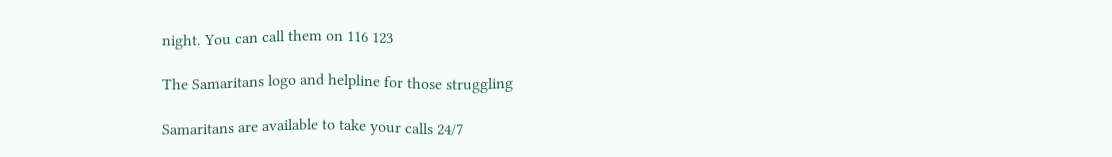night. You can call them on 116 123

The Samaritans logo and helpline for those struggling

Samaritans are available to take your calls 24/7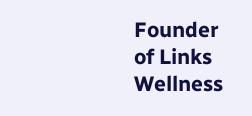Founder of Links Wellness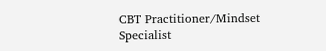CBT Practitioner/Mindset Specialist